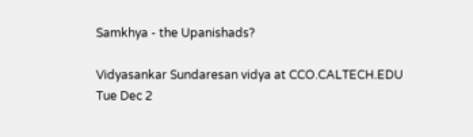Samkhya - the Upanishads?

Vidyasankar Sundaresan vidya at CCO.CALTECH.EDU
Tue Dec 2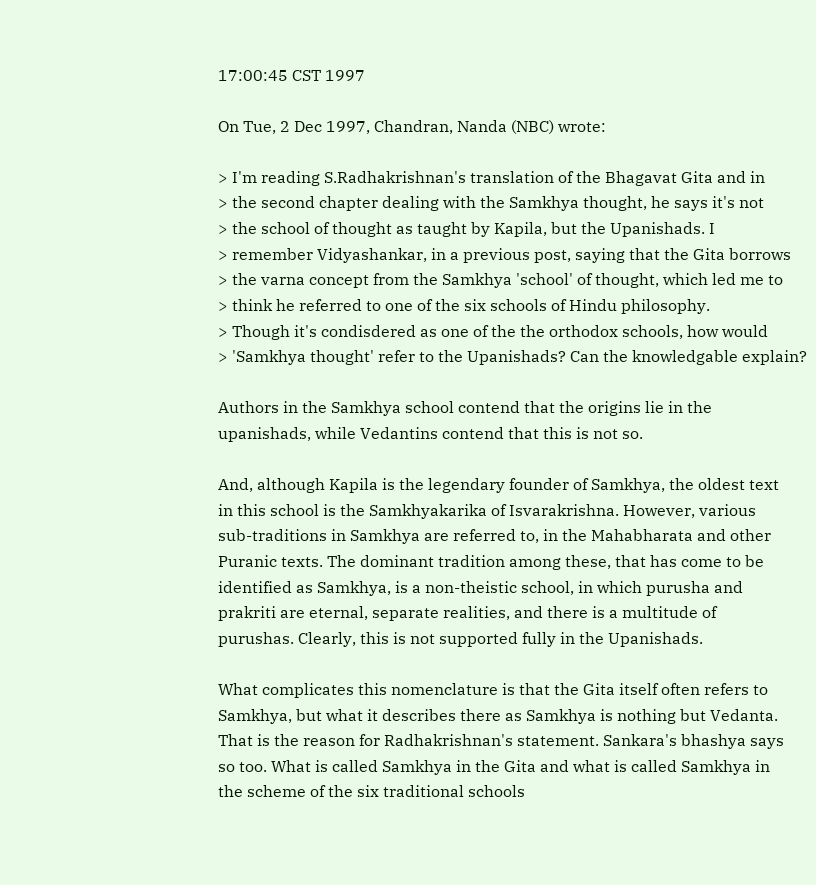17:00:45 CST 1997

On Tue, 2 Dec 1997, Chandran, Nanda (NBC) wrote:

> I'm reading S.Radhakrishnan's translation of the Bhagavat Gita and in
> the second chapter dealing with the Samkhya thought, he says it's not
> the school of thought as taught by Kapila, but the Upanishads. I
> remember Vidyashankar, in a previous post, saying that the Gita borrows
> the varna concept from the Samkhya 'school' of thought, which led me to
> think he referred to one of the six schools of Hindu philosophy.
> Though it's condisdered as one of the the orthodox schools, how would
> 'Samkhya thought' refer to the Upanishads? Can the knowledgable explain?

Authors in the Samkhya school contend that the origins lie in the
upanishads, while Vedantins contend that this is not so.

And, although Kapila is the legendary founder of Samkhya, the oldest text
in this school is the Samkhyakarika of Isvarakrishna. However, various
sub-traditions in Samkhya are referred to, in the Mahabharata and other
Puranic texts. The dominant tradition among these, that has come to be
identified as Samkhya, is a non-theistic school, in which purusha and
prakriti are eternal, separate realities, and there is a multitude of
purushas. Clearly, this is not supported fully in the Upanishads.

What complicates this nomenclature is that the Gita itself often refers to
Samkhya, but what it describes there as Samkhya is nothing but Vedanta.
That is the reason for Radhakrishnan's statement. Sankara's bhashya says
so too. What is called Samkhya in the Gita and what is called Samkhya in
the scheme of the six traditional schools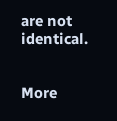are not identical.


More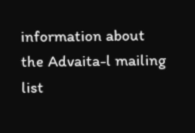information about the Advaita-l mailing list